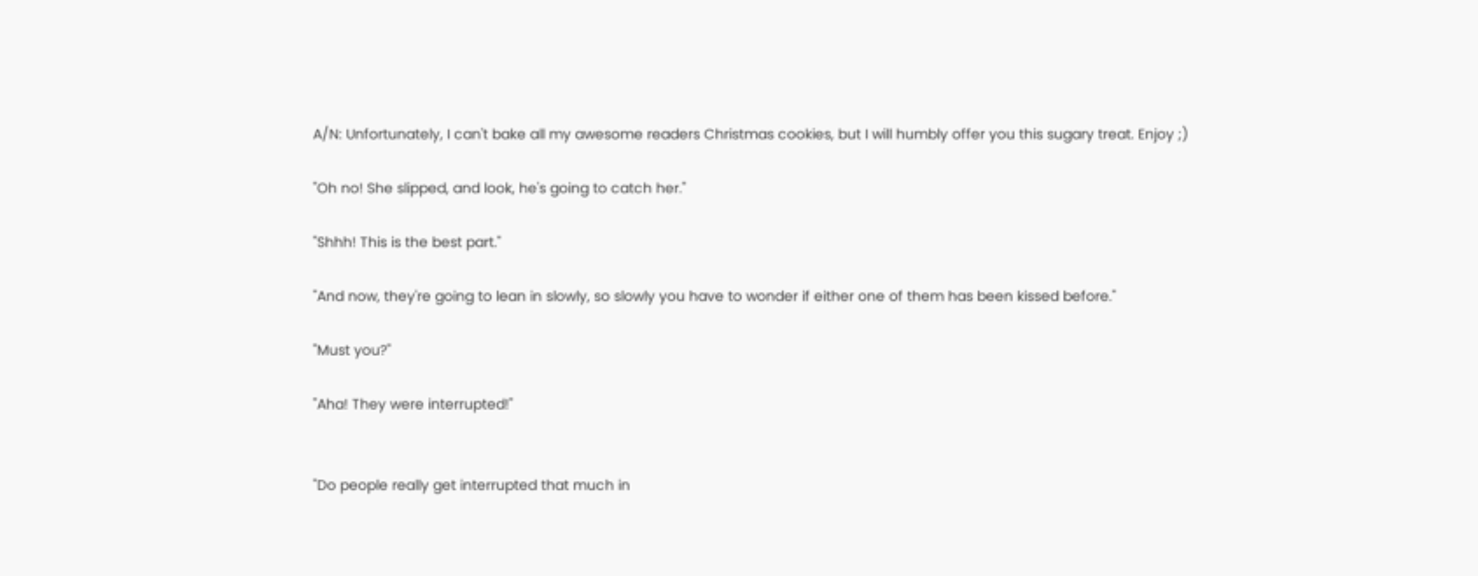A/N: Unfortunately, I can't bake all my awesome readers Christmas cookies, but I will humbly offer you this sugary treat. Enjoy ;)

"Oh no! She slipped, and look, he's going to catch her."

"Shhh! This is the best part."

"And now, they're going to lean in slowly, so slowly you have to wonder if either one of them has been kissed before."

"Must you?"

"Aha! They were interrupted!"


"Do people really get interrupted that much in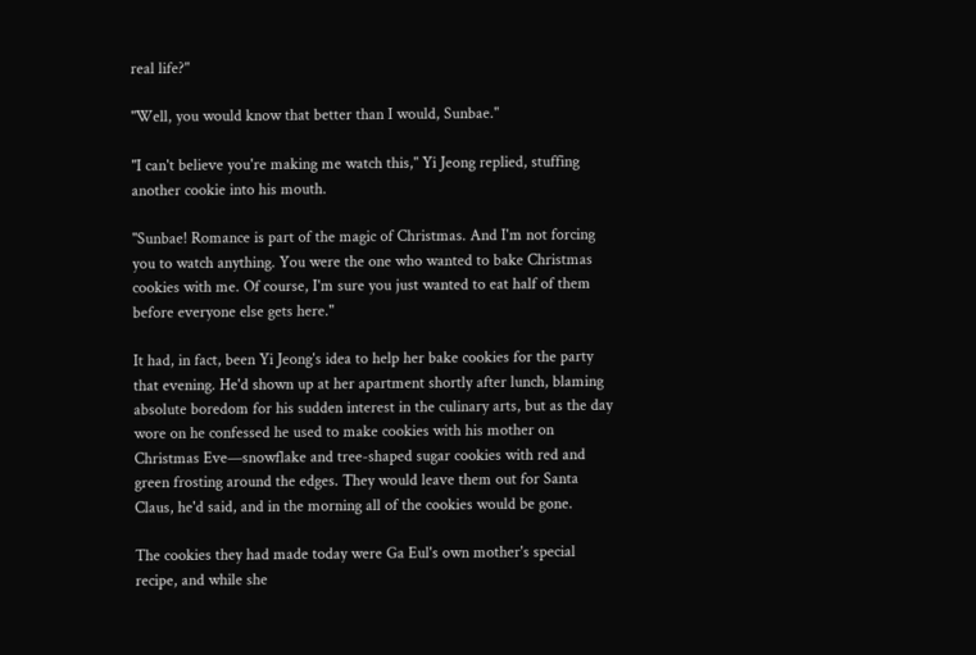real life?"

"Well, you would know that better than I would, Sunbae."

"I can't believe you're making me watch this," Yi Jeong replied, stuffing another cookie into his mouth.

"Sunbae! Romance is part of the magic of Christmas. And I'm not forcing you to watch anything. You were the one who wanted to bake Christmas cookies with me. Of course, I'm sure you just wanted to eat half of them before everyone else gets here."

It had, in fact, been Yi Jeong's idea to help her bake cookies for the party that evening. He'd shown up at her apartment shortly after lunch, blaming absolute boredom for his sudden interest in the culinary arts, but as the day wore on he confessed he used to make cookies with his mother on Christmas Eve—snowflake and tree-shaped sugar cookies with red and green frosting around the edges. They would leave them out for Santa Claus, he'd said, and in the morning all of the cookies would be gone.

The cookies they had made today were Ga Eul's own mother's special recipe, and while she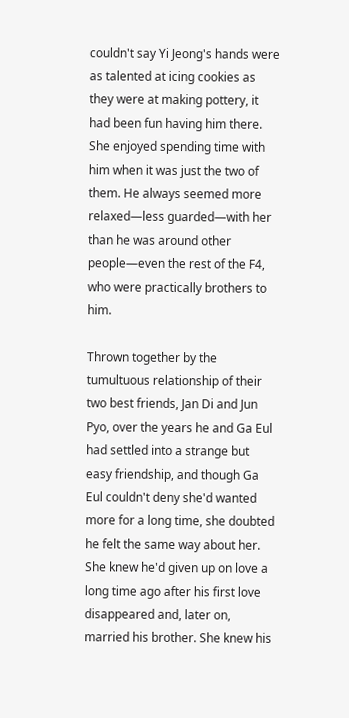couldn't say Yi Jeong's hands were as talented at icing cookies as they were at making pottery, it had been fun having him there. She enjoyed spending time with him when it was just the two of them. He always seemed more relaxed—less guarded—with her than he was around other people—even the rest of the F4, who were practically brothers to him.

Thrown together by the tumultuous relationship of their two best friends, Jan Di and Jun Pyo, over the years he and Ga Eul had settled into a strange but easy friendship, and though Ga Eul couldn't deny she'd wanted more for a long time, she doubted he felt the same way about her. She knew he'd given up on love a long time ago after his first love disappeared and, later on, married his brother. She knew his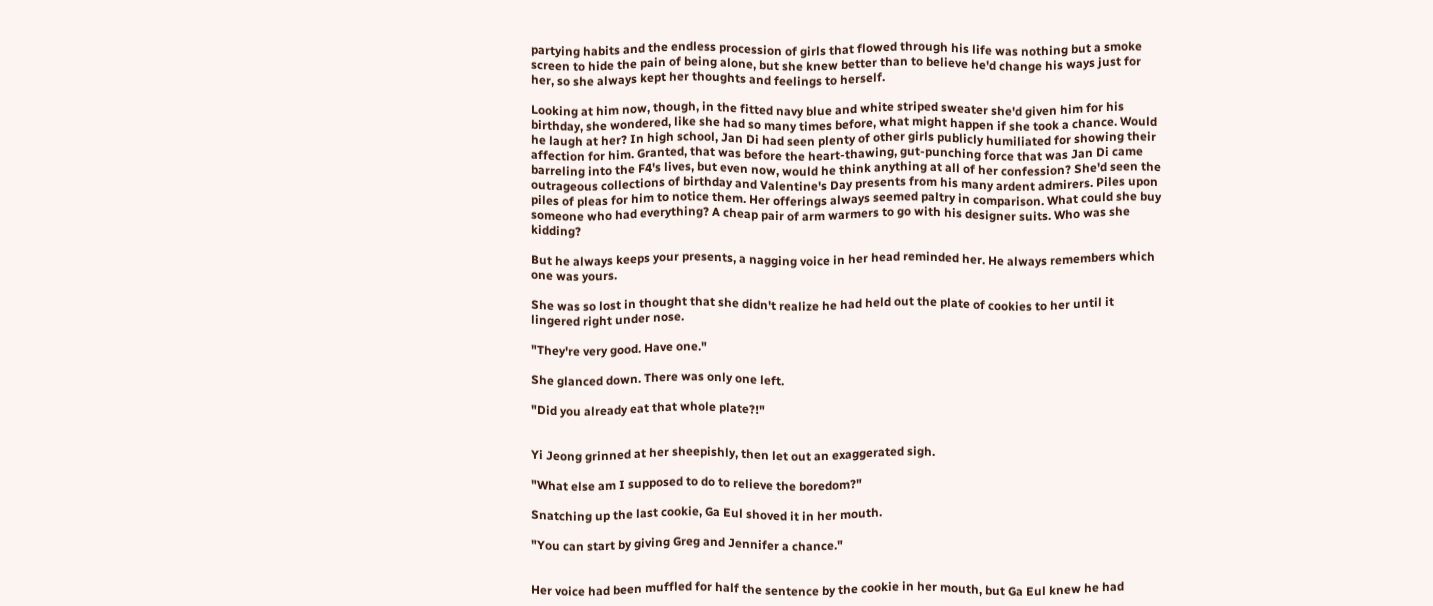partying habits and the endless procession of girls that flowed through his life was nothing but a smoke screen to hide the pain of being alone, but she knew better than to believe he'd change his ways just for her, so she always kept her thoughts and feelings to herself.

Looking at him now, though, in the fitted navy blue and white striped sweater she'd given him for his birthday, she wondered, like she had so many times before, what might happen if she took a chance. Would he laugh at her? In high school, Jan Di had seen plenty of other girls publicly humiliated for showing their affection for him. Granted, that was before the heart-thawing, gut-punching force that was Jan Di came barreling into the F4's lives, but even now, would he think anything at all of her confession? She'd seen the outrageous collections of birthday and Valentine's Day presents from his many ardent admirers. Piles upon piles of pleas for him to notice them. Her offerings always seemed paltry in comparison. What could she buy someone who had everything? A cheap pair of arm warmers to go with his designer suits. Who was she kidding?

But he always keeps your presents, a nagging voice in her head reminded her. He always remembers which one was yours.

She was so lost in thought that she didn't realize he had held out the plate of cookies to her until it lingered right under nose.

"They're very good. Have one."

She glanced down. There was only one left.

"Did you already eat that whole plate?!"


Yi Jeong grinned at her sheepishly, then let out an exaggerated sigh.

"What else am I supposed to do to relieve the boredom?"

Snatching up the last cookie, Ga Eul shoved it in her mouth.

"You can start by giving Greg and Jennifer a chance."


Her voice had been muffled for half the sentence by the cookie in her mouth, but Ga Eul knew he had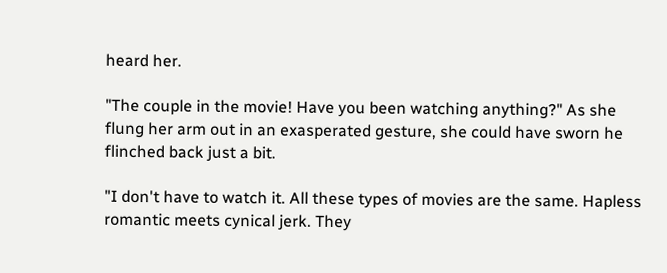heard her.

"The couple in the movie! Have you been watching anything?" As she flung her arm out in an exasperated gesture, she could have sworn he flinched back just a bit.

"I don't have to watch it. All these types of movies are the same. Hapless romantic meets cynical jerk. They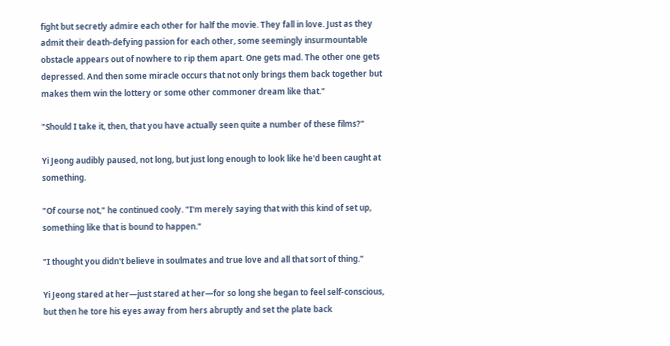fight but secretly admire each other for half the movie. They fall in love. Just as they admit their death-defying passion for each other, some seemingly insurmountable obstacle appears out of nowhere to rip them apart. One gets mad. The other one gets depressed. And then some miracle occurs that not only brings them back together but makes them win the lottery or some other commoner dream like that."

"Should I take it, then, that you have actually seen quite a number of these films?"

Yi Jeong audibly paused, not long, but just long enough to look like he'd been caught at something.

"Of course not," he continued cooly. "I'm merely saying that with this kind of set up, something like that is bound to happen."

"I thought you didn't believe in soulmates and true love and all that sort of thing."

Yi Jeong stared at her—just stared at her—for so long she began to feel self-conscious, but then he tore his eyes away from hers abruptly and set the plate back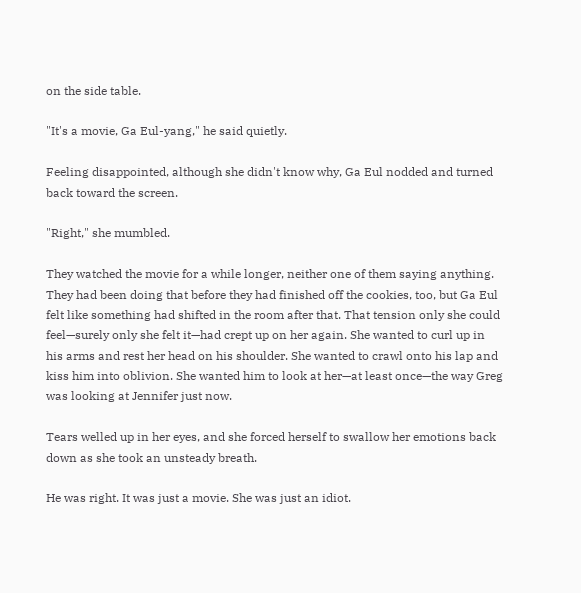on the side table.

"It's a movie, Ga Eul-yang," he said quietly.

Feeling disappointed, although she didn't know why, Ga Eul nodded and turned back toward the screen.

"Right," she mumbled.

They watched the movie for a while longer, neither one of them saying anything. They had been doing that before they had finished off the cookies, too, but Ga Eul felt like something had shifted in the room after that. That tension only she could feel—surely only she felt it—had crept up on her again. She wanted to curl up in his arms and rest her head on his shoulder. She wanted to crawl onto his lap and kiss him into oblivion. She wanted him to look at her—at least once—the way Greg was looking at Jennifer just now.

Tears welled up in her eyes, and she forced herself to swallow her emotions back down as she took an unsteady breath.

He was right. It was just a movie. She was just an idiot.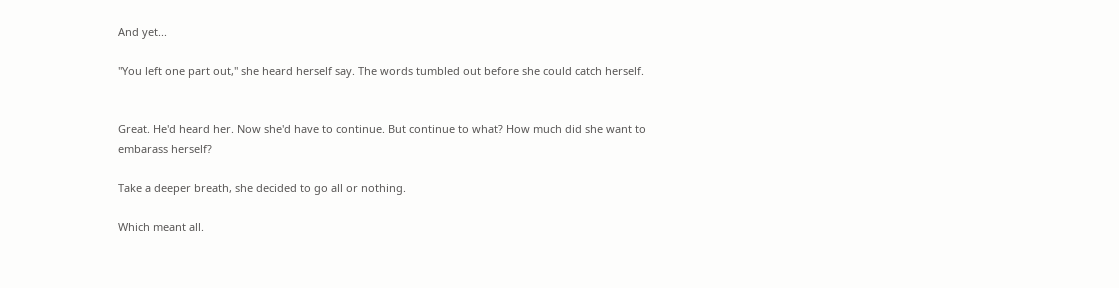And yet...

"You left one part out," she heard herself say. The words tumbled out before she could catch herself.


Great. He'd heard her. Now she'd have to continue. But continue to what? How much did she want to embarass herself?

Take a deeper breath, she decided to go all or nothing.

Which meant all.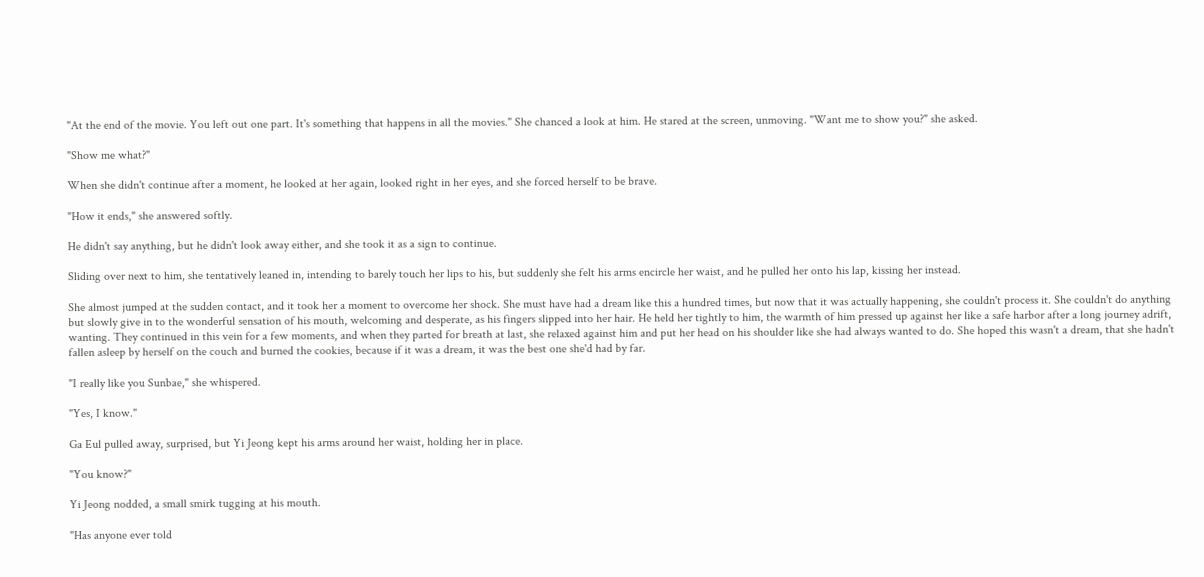"At the end of the movie. You left out one part. It's something that happens in all the movies." She chanced a look at him. He stared at the screen, unmoving. "Want me to show you?" she asked.

"Show me what?"

When she didn't continue after a moment, he looked at her again, looked right in her eyes, and she forced herself to be brave.

"How it ends," she answered softly.

He didn't say anything, but he didn't look away either, and she took it as a sign to continue.

Sliding over next to him, she tentatively leaned in, intending to barely touch her lips to his, but suddenly she felt his arms encircle her waist, and he pulled her onto his lap, kissing her instead.

She almost jumped at the sudden contact, and it took her a moment to overcome her shock. She must have had a dream like this a hundred times, but now that it was actually happening, she couldn't process it. She couldn't do anything but slowly give in to the wonderful sensation of his mouth, welcoming and desperate, as his fingers slipped into her hair. He held her tightly to him, the warmth of him pressed up against her like a safe harbor after a long journey adrift, wanting. They continued in this vein for a few moments, and when they parted for breath at last, she relaxed against him and put her head on his shoulder like she had always wanted to do. She hoped this wasn't a dream, that she hadn't fallen asleep by herself on the couch and burned the cookies, because if it was a dream, it was the best one she'd had by far.

"I really like you Sunbae," she whispered.

"Yes, I know."

Ga Eul pulled away, surprised, but Yi Jeong kept his arms around her waist, holding her in place.

"You know?"

Yi Jeong nodded, a small smirk tugging at his mouth.

"Has anyone ever told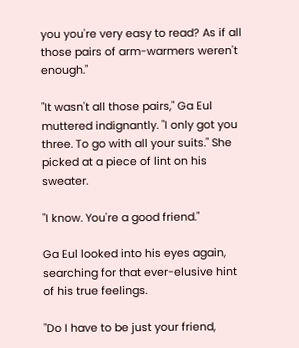you you're very easy to read? As if all those pairs of arm-warmers weren't enough."

"It wasn't all those pairs," Ga Eul muttered indignantly. "I only got you three. To go with all your suits." She picked at a piece of lint on his sweater.

"I know. You're a good friend."

Ga Eul looked into his eyes again, searching for that ever-elusive hint of his true feelings.

"Do I have to be just your friend,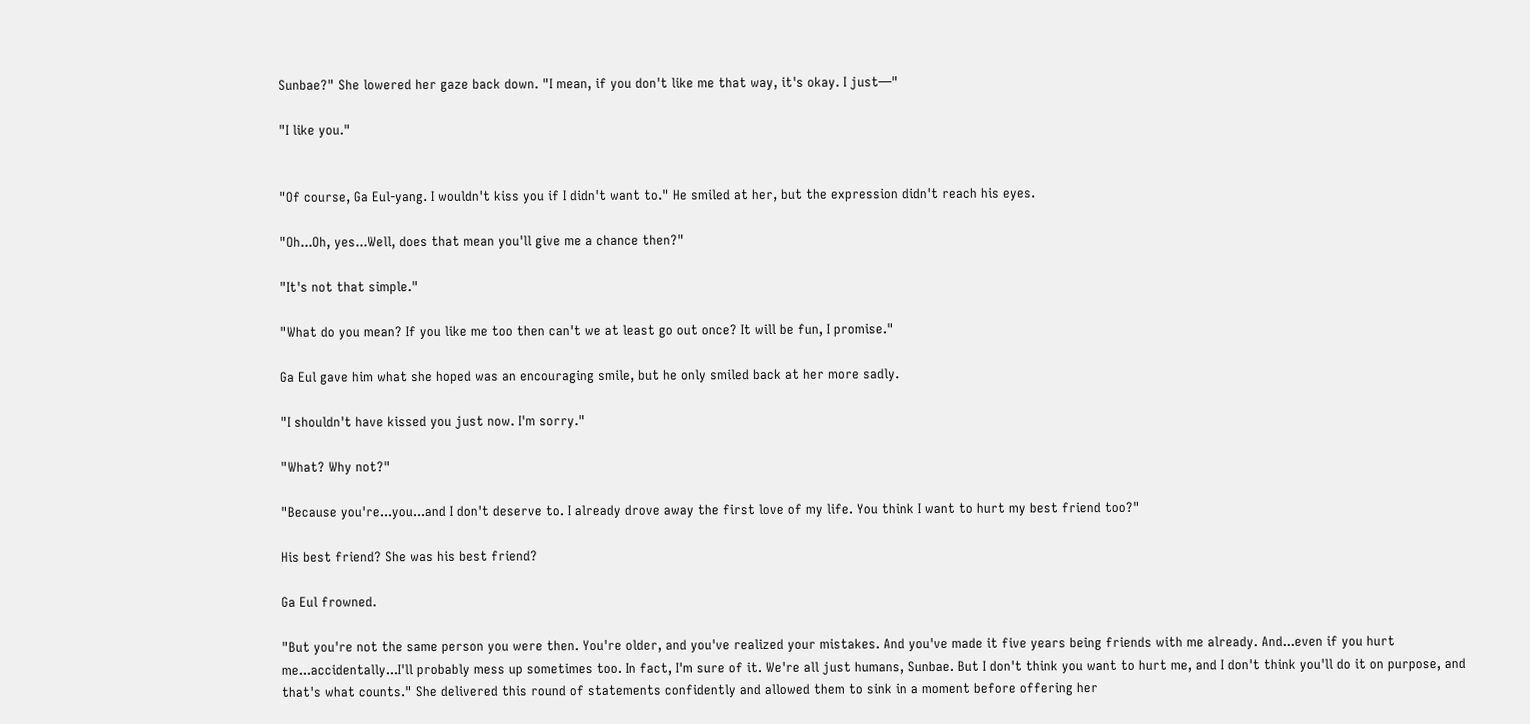Sunbae?" She lowered her gaze back down. "I mean, if you don't like me that way, it's okay. I just—"

"I like you."


"Of course, Ga Eul-yang. I wouldn't kiss you if I didn't want to." He smiled at her, but the expression didn't reach his eyes.

"Oh...Oh, yes...Well, does that mean you'll give me a chance then?"

"It's not that simple."

"What do you mean? If you like me too then can't we at least go out once? It will be fun, I promise."

Ga Eul gave him what she hoped was an encouraging smile, but he only smiled back at her more sadly.

"I shouldn't have kissed you just now. I'm sorry."

"What? Why not?"

"Because you're...you...and I don't deserve to. I already drove away the first love of my life. You think I want to hurt my best friend too?"

His best friend? She was his best friend?

Ga Eul frowned.

"But you're not the same person you were then. You're older, and you've realized your mistakes. And you've made it five years being friends with me already. And...even if you hurt me...accidentally...I'll probably mess up sometimes too. In fact, I'm sure of it. We're all just humans, Sunbae. But I don't think you want to hurt me, and I don't think you'll do it on purpose, and that's what counts." She delivered this round of statements confidently and allowed them to sink in a moment before offering her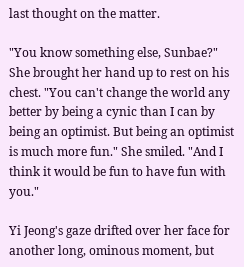last thought on the matter.

"You know something else, Sunbae?" She brought her hand up to rest on his chest. "You can't change the world any better by being a cynic than I can by being an optimist. But being an optimist is much more fun." She smiled. "And I think it would be fun to have fun with you."

Yi Jeong's gaze drifted over her face for another long, ominous moment, but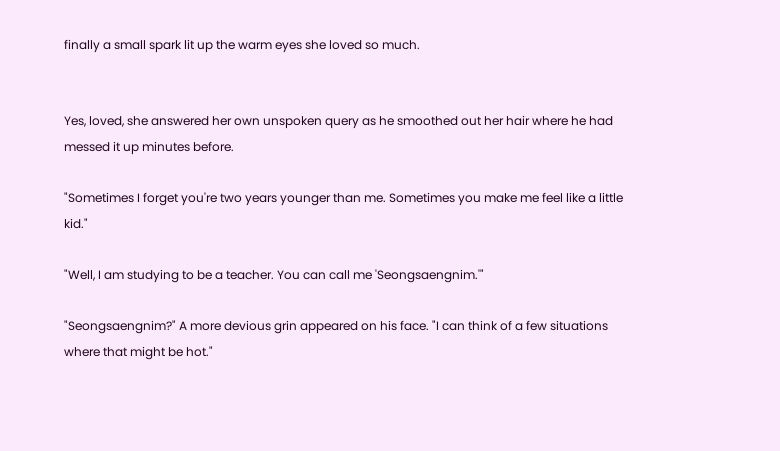finally a small spark lit up the warm eyes she loved so much.


Yes, loved, she answered her own unspoken query as he smoothed out her hair where he had messed it up minutes before.

"Sometimes I forget you're two years younger than me. Sometimes you make me feel like a little kid."

"Well, I am studying to be a teacher. You can call me 'Seongsaengnim.'"

"Seongsaengnim?" A more devious grin appeared on his face. "I can think of a few situations where that might be hot."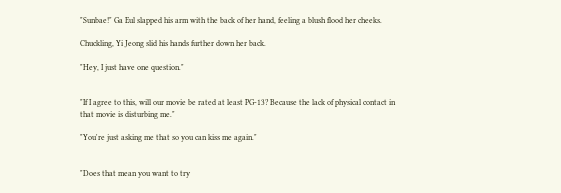"Sunbae!" Ga Eul slapped his arm with the back of her hand, feeling a blush flood her cheeks.

Chuckling, Yi Jeong slid his hands further down her back.

"Hey, I just have one question."


"If I agree to this, will our movie be rated at least PG-13? Because the lack of physical contact in that movie is disturbing me."

"You're just asking me that so you can kiss me again."


"Does that mean you want to try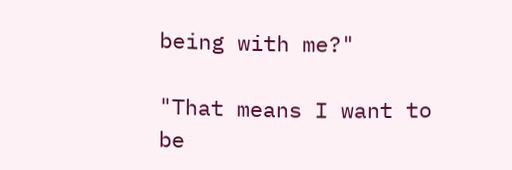being with me?"

"That means I want to be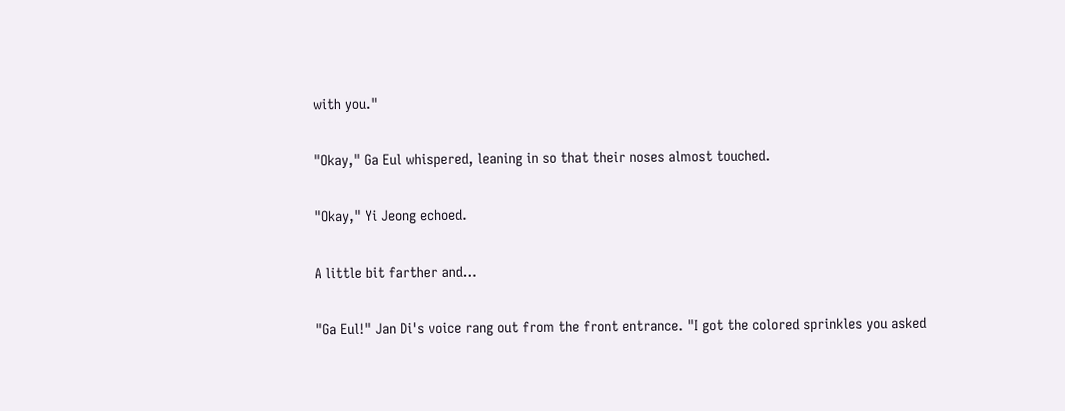with you."

"Okay," Ga Eul whispered, leaning in so that their noses almost touched.

"Okay," Yi Jeong echoed.

A little bit farther and…

"Ga Eul!" Jan Di's voice rang out from the front entrance. "I got the colored sprinkles you asked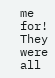me for! They were all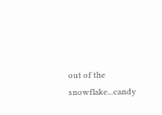out of the snowflake...candy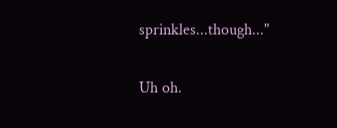sprinkles...though..."

Uh oh.